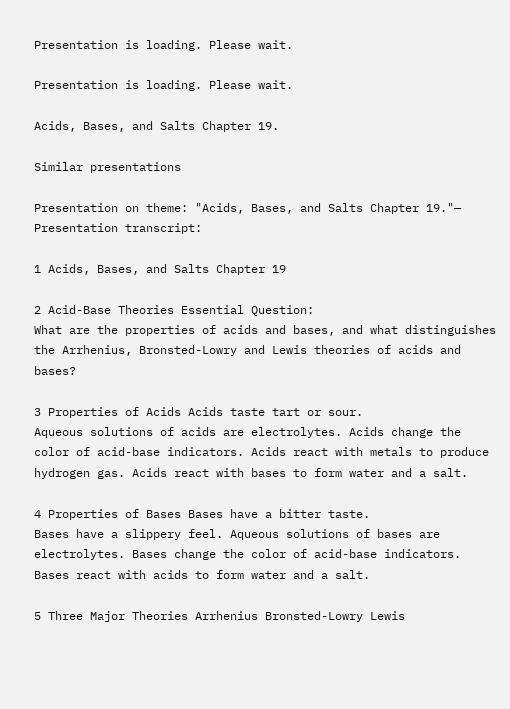Presentation is loading. Please wait.

Presentation is loading. Please wait.

Acids, Bases, and Salts Chapter 19.

Similar presentations

Presentation on theme: "Acids, Bases, and Salts Chapter 19."— Presentation transcript:

1 Acids, Bases, and Salts Chapter 19

2 Acid-Base Theories Essential Question:
What are the properties of acids and bases, and what distinguishes the Arrhenius, Bronsted-Lowry and Lewis theories of acids and bases?

3 Properties of Acids Acids taste tart or sour.
Aqueous solutions of acids are electrolytes. Acids change the color of acid-base indicators. Acids react with metals to produce hydrogen gas. Acids react with bases to form water and a salt.

4 Properties of Bases Bases have a bitter taste.
Bases have a slippery feel. Aqueous solutions of bases are electrolytes. Bases change the color of acid-base indicators. Bases react with acids to form water and a salt.

5 Three Major Theories Arrhenius Bronsted-Lowry Lewis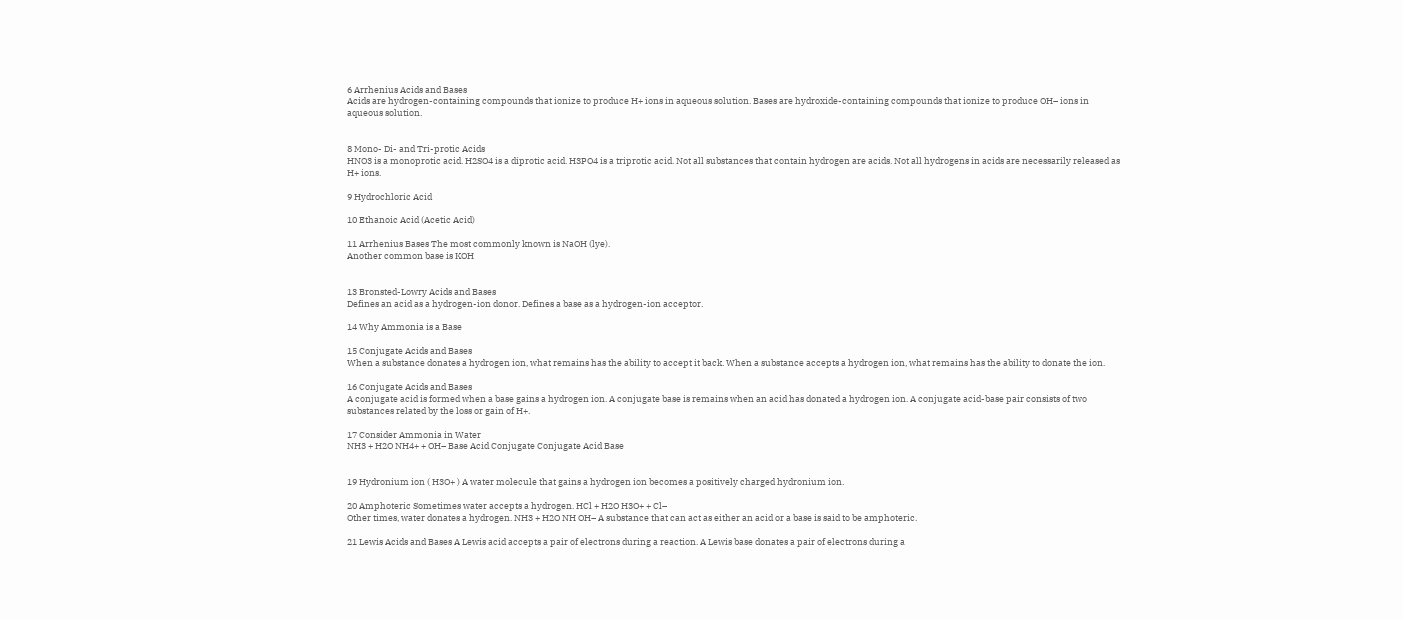6 Arrhenius Acids and Bases
Acids are hydrogen-containing compounds that ionize to produce H+ ions in aqueous solution. Bases are hydroxide-containing compounds that ionize to produce OH– ions in aqueous solution.


8 Mono- Di- and Tri-protic Acids
HNO3 is a monoprotic acid. H2SO4 is a diprotic acid. H3PO4 is a triprotic acid. Not all substances that contain hydrogen are acids. Not all hydrogens in acids are necessarily released as H+ ions.

9 Hydrochloric Acid

10 Ethanoic Acid (Acetic Acid)

11 Arrhenius Bases The most commonly known is NaOH (lye).
Another common base is KOH


13 Bronsted-Lowry Acids and Bases
Defines an acid as a hydrogen-ion donor. Defines a base as a hydrogen-ion acceptor.

14 Why Ammonia is a Base

15 Conjugate Acids and Bases
When a substance donates a hydrogen ion, what remains has the ability to accept it back. When a substance accepts a hydrogen ion, what remains has the ability to donate the ion.

16 Conjugate Acids and Bases
A conjugate acid is formed when a base gains a hydrogen ion. A conjugate base is remains when an acid has donated a hydrogen ion. A conjugate acid-base pair consists of two substances related by the loss or gain of H+.

17 Consider Ammonia in Water
NH3 + H2O NH4+ + OH– Base Acid Conjugate Conjugate Acid Base


19 Hydronium ion ( H3O+ ) A water molecule that gains a hydrogen ion becomes a positively charged hydronium ion.

20 Amphoteric Sometimes water accepts a hydrogen. HCl + H2O H3O+ + Cl–
Other times, water donates a hydrogen. NH3 + H2O NH OH– A substance that can act as either an acid or a base is said to be amphoteric.

21 Lewis Acids and Bases A Lewis acid accepts a pair of electrons during a reaction. A Lewis base donates a pair of electrons during a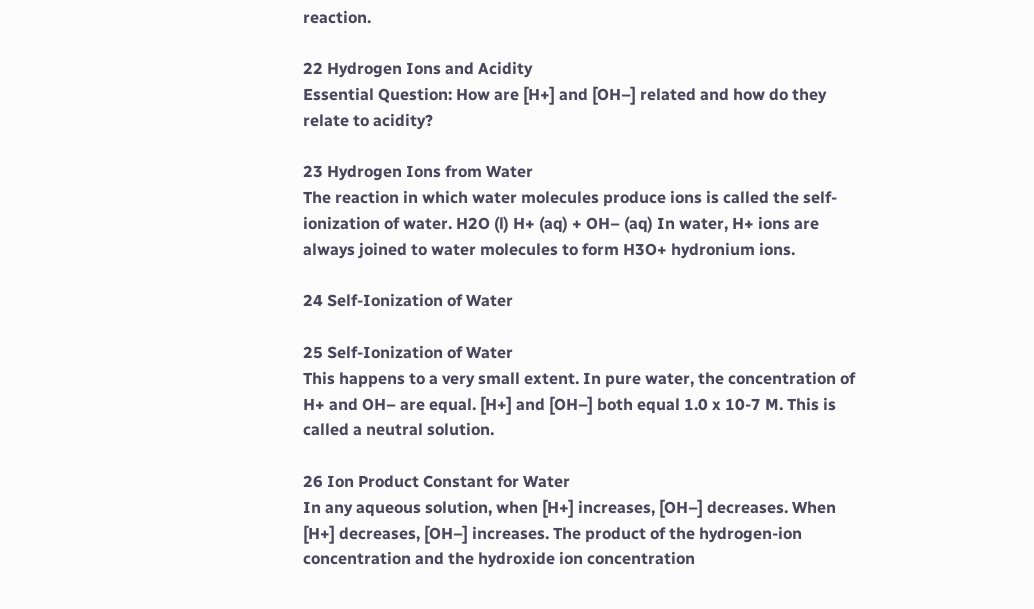reaction.

22 Hydrogen Ions and Acidity
Essential Question: How are [H+] and [OH–] related and how do they relate to acidity?

23 Hydrogen Ions from Water
The reaction in which water molecules produce ions is called the self-ionization of water. H2O (l) H+ (aq) + OH– (aq) In water, H+ ions are always joined to water molecules to form H3O+ hydronium ions.

24 Self-Ionization of Water

25 Self-Ionization of Water
This happens to a very small extent. In pure water, the concentration of H+ and OH– are equal. [H+] and [OH–] both equal 1.0 x 10-7 M. This is called a neutral solution.

26 Ion Product Constant for Water
In any aqueous solution, when [H+] increases, [OH–] decreases. When [H+] decreases, [OH–] increases. The product of the hydrogen-ion concentration and the hydroxide ion concentration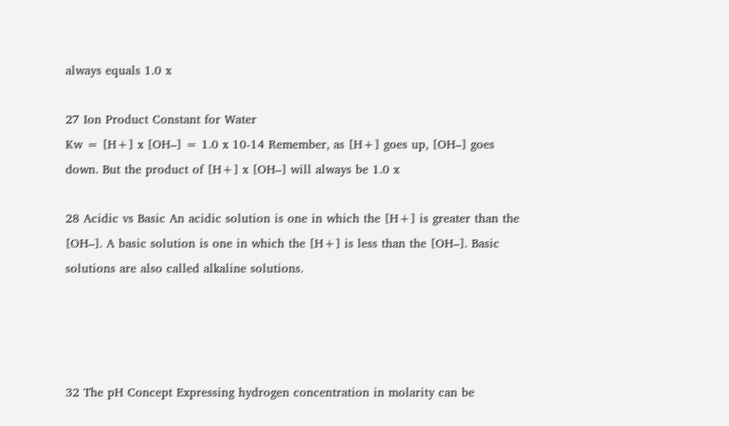always equals 1.0 x

27 Ion Product Constant for Water
Kw = [H+] x [OH–] = 1.0 x 10-14 Remember, as [H+] goes up, [OH–] goes down. But the product of [H+] x [OH–] will always be 1.0 x

28 Acidic vs Basic An acidic solution is one in which the [H+] is greater than the [OH–]. A basic solution is one in which the [H+] is less than the [OH–]. Basic solutions are also called alkaline solutions.




32 The pH Concept Expressing hydrogen concentration in molarity can be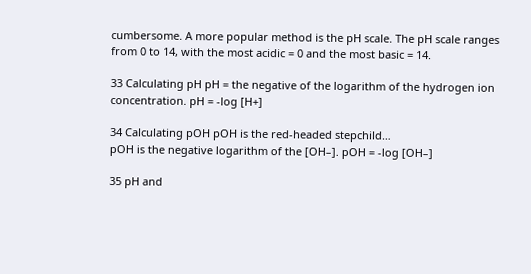cumbersome. A more popular method is the pH scale. The pH scale ranges from 0 to 14, with the most acidic = 0 and the most basic = 14.

33 Calculating pH pH = the negative of the logarithm of the hydrogen ion concentration. pH = -log [H+]

34 Calculating pOH pOH is the red-headed stepchild…
pOH is the negative logarithm of the [OH–]. pOH = -log [OH–]

35 pH and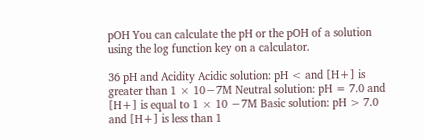pOH You can calculate the pH or the pOH of a solution using the log function key on a calculator.

36 pH and Acidity Acidic solution: pH < and [H+] is greater than 1 × 10−7M Neutral solution: pH = 7.0 and [H+] is equal to 1 × 10 −7M Basic solution: pH > 7.0 and [H+] is less than 1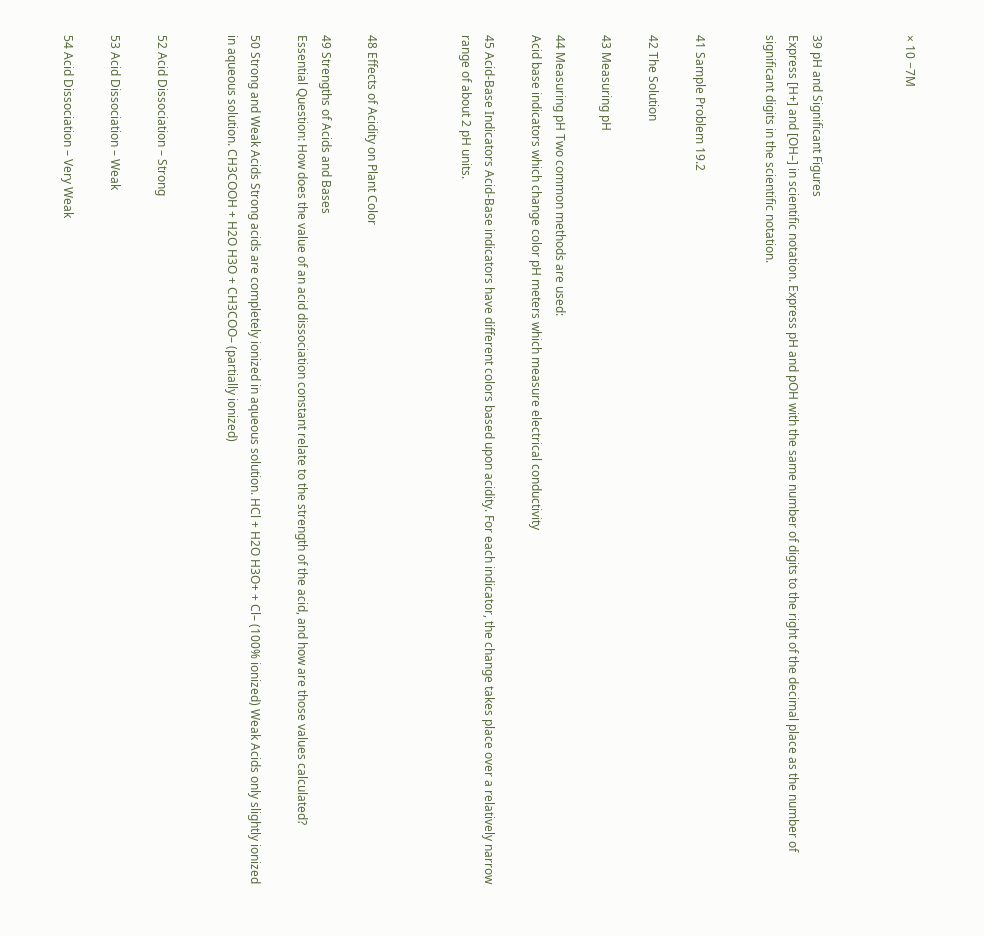× 10 −7M



39 pH and Significant Figures
Express [H+] and [OH–] in scientific notation. Express pH and pOH with the same number of digits to the right of the decimal place as the number of significant digits in the scientific notation.


41 Sample Problem 19.2

42 The Solution

43 Measuring pH

44 Measuring pH Two common methods are used:
Acid base indicators which change color pH meters which measure electrical conductivity

45 Acid-Base Indicators Acid-Base indicators have different colors based upon acidity. For each indicator, the change takes place over a relatively narrow range of about 2 pH units.



48 Effects of Acidity on Plant Color

49 Strengths of Acids and Bases
Essential Question: How does the value of an acid dissociation constant relate to the strength of the acid, and how are those values calculated?

50 Strong and Weak Acids Strong acids are completely ionized in aqueous solution. HCl + H2O H3O+ + Cl– (100% ionized) Weak Acids only slightly ionized in aqueous solution. CH3COOH + H2O H3O + CH3COO– (partially ionized)


52 Acid Dissociation – Strong

53 Acid Dissociation – Weak

54 Acid Dissociation – Very Weak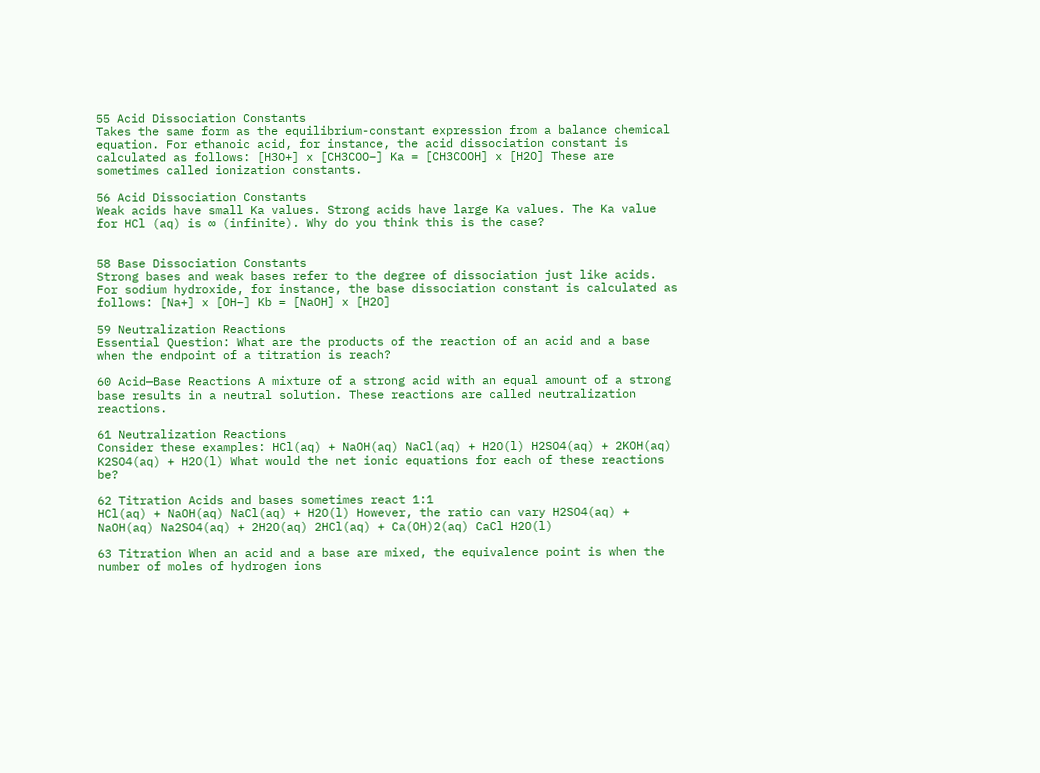55 Acid Dissociation Constants
Takes the same form as the equilibrium-constant expression from a balance chemical equation. For ethanoic acid, for instance, the acid dissociation constant is calculated as follows: [H3O+] x [CH3COO–] Ka = [CH3COOH] x [H2O] These are sometimes called ionization constants.

56 Acid Dissociation Constants
Weak acids have small Ka values. Strong acids have large Ka values. The Ka value for HCl (aq) is ∞ (infinite). Why do you think this is the case?


58 Base Dissociation Constants
Strong bases and weak bases refer to the degree of dissociation just like acids. For sodium hydroxide, for instance, the base dissociation constant is calculated as follows: [Na+] x [OH–] Kb = [NaOH] x [H2O]

59 Neutralization Reactions
Essential Question: What are the products of the reaction of an acid and a base when the endpoint of a titration is reach?

60 Acid—Base Reactions A mixture of a strong acid with an equal amount of a strong base results in a neutral solution. These reactions are called neutralization reactions.

61 Neutralization Reactions
Consider these examples: HCl(aq) + NaOH(aq) NaCl(aq) + H2O(l) H2SO4(aq) + 2KOH(aq) K2SO4(aq) + H2O(l) What would the net ionic equations for each of these reactions be?

62 Titration Acids and bases sometimes react 1:1
HCl(aq) + NaOH(aq) NaCl(aq) + H2O(l) However, the ratio can vary H2SO4(aq) + NaOH(aq) Na2SO4(aq) + 2H2O(aq) 2HCl(aq) + Ca(OH)2(aq) CaCl H2O(l)

63 Titration When an acid and a base are mixed, the equivalence point is when the number of moles of hydrogen ions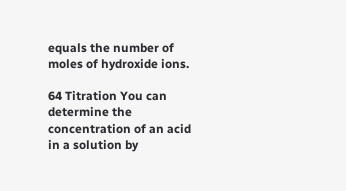equals the number of moles of hydroxide ions.

64 Titration You can determine the concentration of an acid in a solution by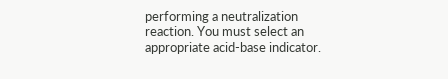performing a neutralization reaction. You must select an appropriate acid-base indicator.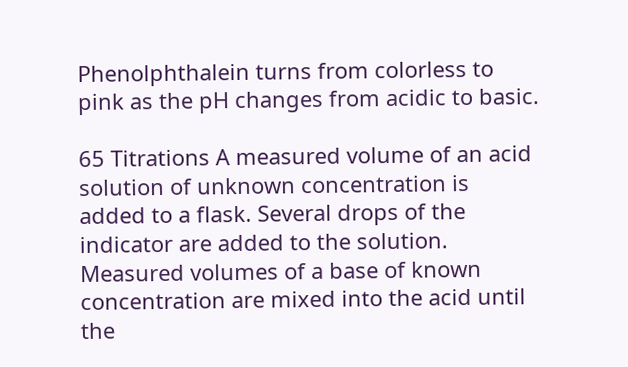Phenolphthalein turns from colorless to pink as the pH changes from acidic to basic.

65 Titrations A measured volume of an acid solution of unknown concentration is added to a flask. Several drops of the indicator are added to the solution. Measured volumes of a base of known concentration are mixed into the acid until the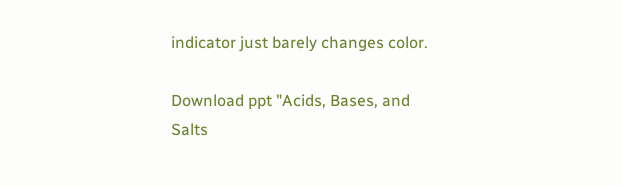indicator just barely changes color.

Download ppt "Acids, Bases, and Salts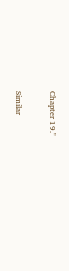Chapter 19."

Similar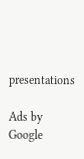presentations

Ads by Google